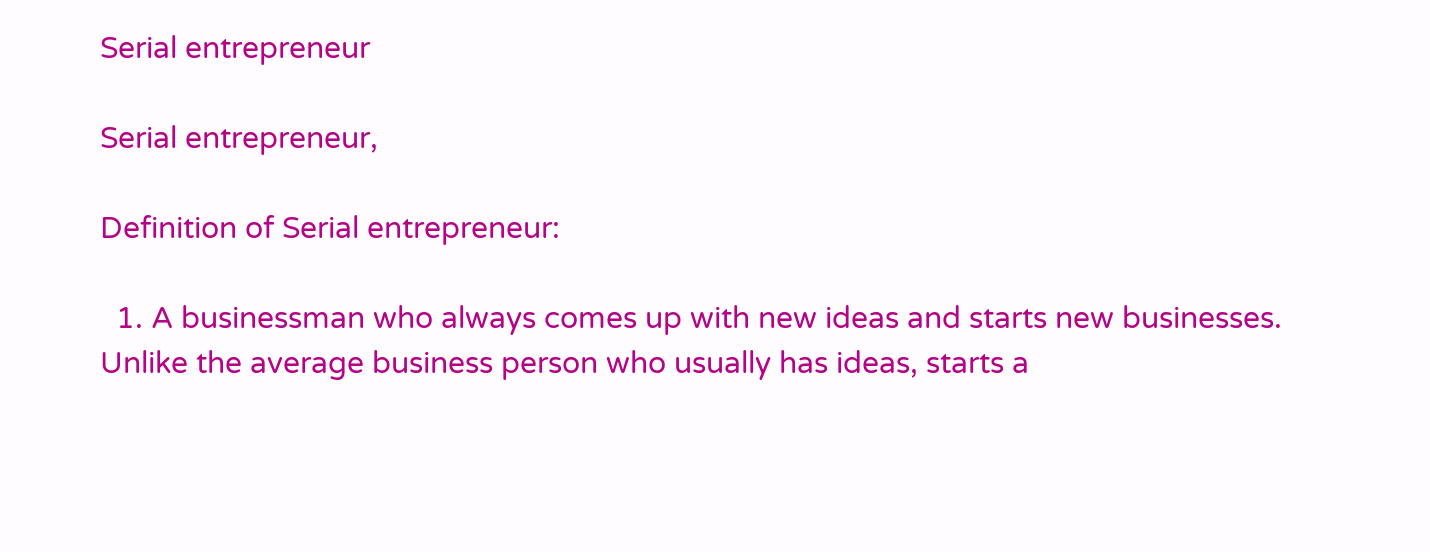Serial entrepreneur

Serial entrepreneur,

Definition of Serial entrepreneur:

  1. A businessman who always comes up with new ideas and starts new businesses. Unlike the average business person who usually has ideas, starts a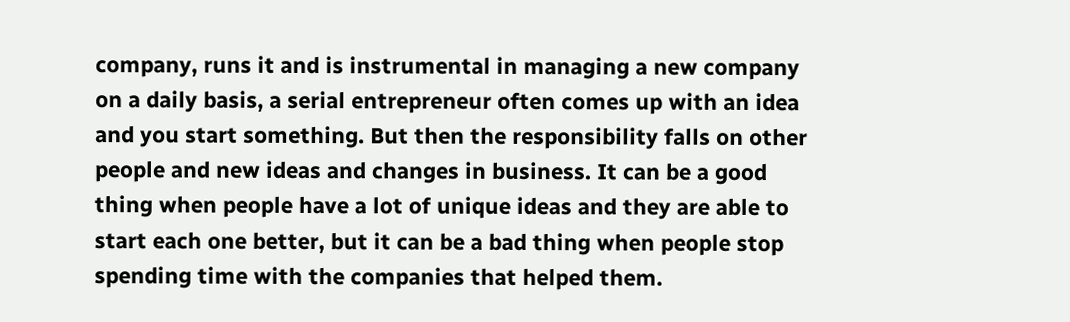company, runs it and is instrumental in managing a new company on a daily basis, a serial entrepreneur often comes up with an idea and you start something. But then the responsibility falls on other people and new ideas and changes in business. It can be a good thing when people have a lot of unique ideas and they are able to start each one better, but it can be a bad thing when people stop spending time with the companies that helped them.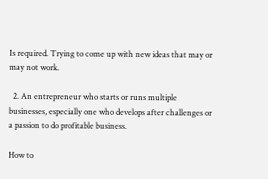Is required. Trying to come up with new ideas that may or may not work.

  2. An entrepreneur who starts or runs multiple businesses, especially one who develops after challenges or a passion to do profitable business.

How to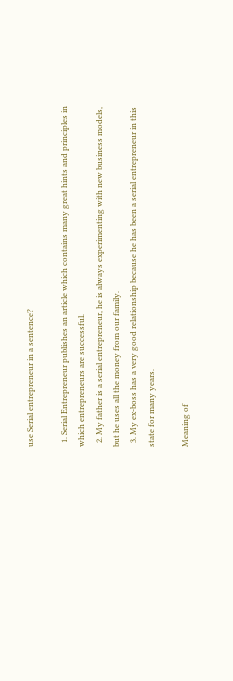use Serial entrepreneur in a sentence?

  1. Serial Entrepreneur publishes an article which contains many great hints and principles in which entrepreneurs are successful.
  2. My father is a serial entrepreneur, he is always experimenting with new business models, but he uses all the money from our family.
  3. My ex-boss has a very good relationship because he has been a serial entrepreneur in this state for many years.

Meaning of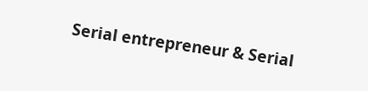Serial entrepreneur & Serial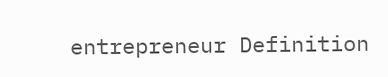entrepreneur Definition